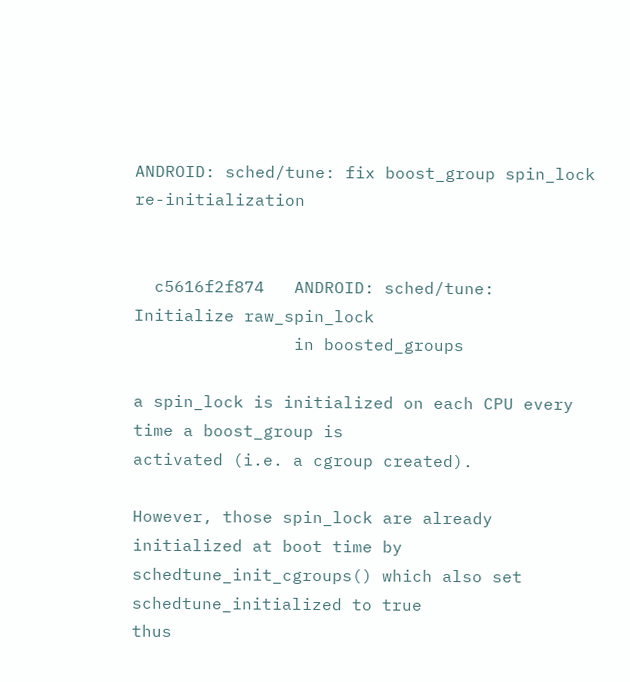ANDROID: sched/tune: fix boost_group spin_lock re-initialization


  c5616f2f874   ANDROID: sched/tune: Initialize raw_spin_lock
                in boosted_groups

a spin_lock is initialized on each CPU every time a boost_group is
activated (i.e. a cgroup created).

However, those spin_lock are already initialized at boot time by
schedtune_init_cgroups() which also set schedtune_initialized to true
thus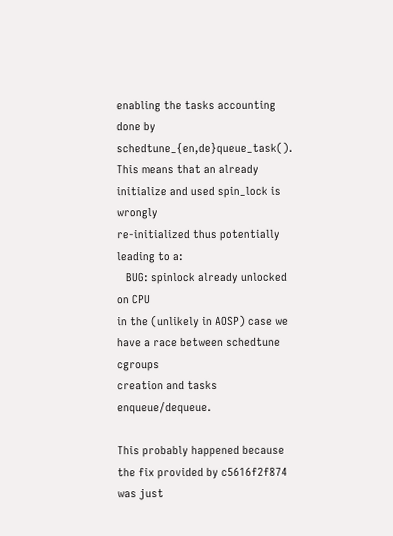enabling the tasks accounting done by schedtune_{en,de}queue_task().
This means that an already initialize and used spin_lock is wrongly
re-initialized thus potentially leading to a:
   BUG: spinlock already unlocked on CPU
in the (unlikely in AOSP) case we have a race between schedtune cgroups
creation and tasks enqueue/dequeue.

This probably happened because the fix provided by c5616f2f874 was just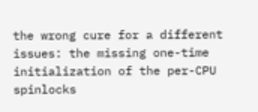the wrong cure for a different issues: the missing one-time
initialization of the per-CPU spinlocks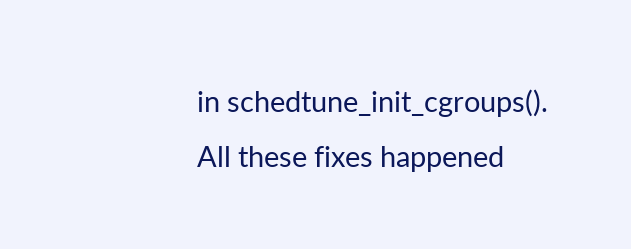in schedtune_init_cgroups().
All these fixes happened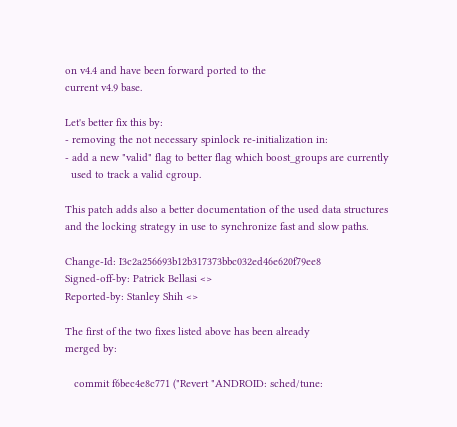on v4.4 and have been forward ported to the
current v4.9 base.

Let's better fix this by:
- removing the not necessary spinlock re-initialization in:
- add a new "valid" flag to better flag which boost_groups are currently
  used to track a valid cgroup.

This patch adds also a better documentation of the used data structures
and the locking strategy in use to synchronize fast and slow paths.

Change-Id: I3c2a256693b12b317373bbc032ed46e620f79ee8
Signed-off-by: Patrick Bellasi <>
Reported-by: Stanley Shih <>

The first of the two fixes listed above has been already
merged by:

   commit f6bec4e8c771 ("Revert "ANDROID: sched/tune: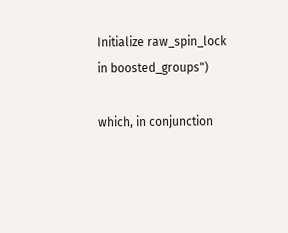Initialize raw_spin_lock in boosted_groups")

which, in conjunction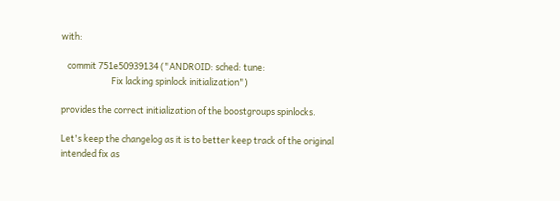with:

   commit 751e50939134 ("ANDROID: sched: tune:
                         Fix lacking spinlock initialization")

provides the correct initialization of the boostgroups spinlocks.

Let's keep the changelog as it is to better keep track of the original
intended fix as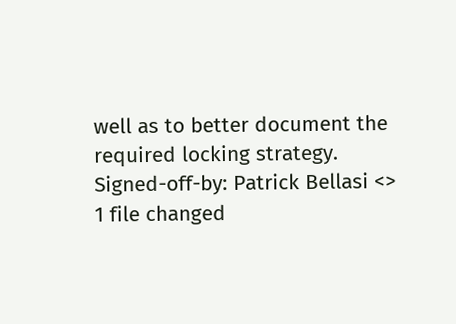well as to better document the required locking strategy.
Signed-off-by: Patrick Bellasi <>
1 file changed